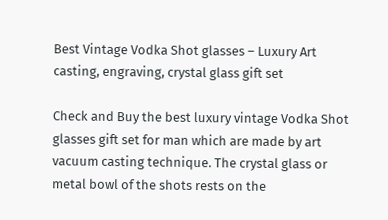Best Vintage Vodka Shot glasses – Luxury Art casting, engraving, crystal glass gift set

Check and Buy the best luxury vintage Vodka Shot glasses gift set for man which are made by art vacuum casting technique. The crystal glass or metal bowl of the shots rests on the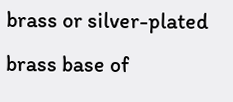brass or silver-plated brass base of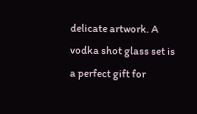delicate artwork. A vodka shot glass set is a perfect gift for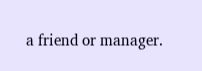a friend or manager.